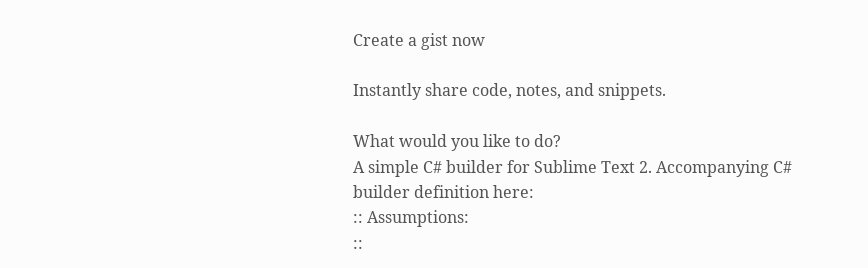Create a gist now

Instantly share code, notes, and snippets.

What would you like to do?
A simple C# builder for Sublime Text 2. Accompanying C# builder definition here:
:: Assumptions:
::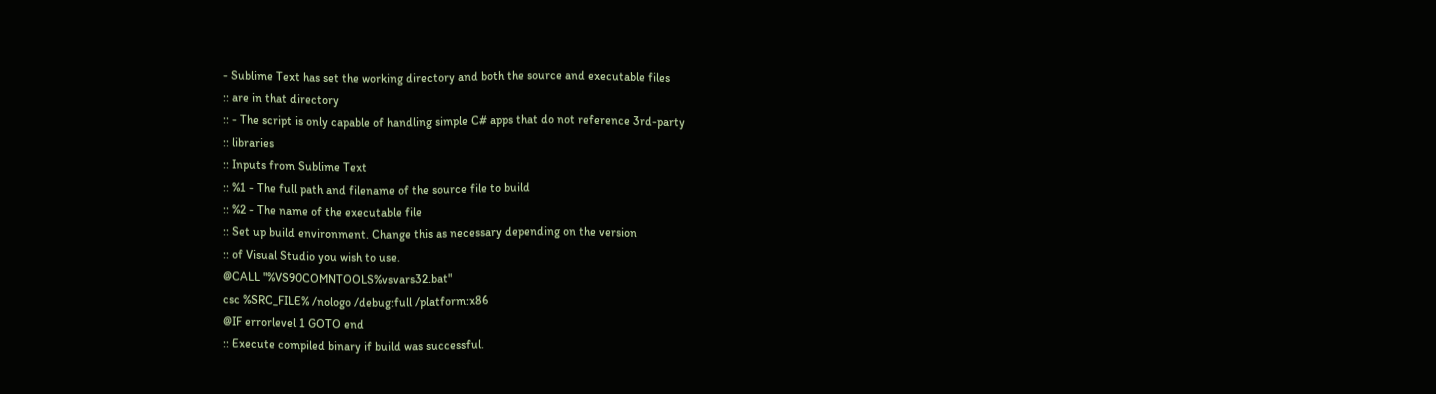- Sublime Text has set the working directory and both the source and executable files
:: are in that directory
:: - The script is only capable of handling simple C# apps that do not reference 3rd-party
:: libraries
:: Inputs from Sublime Text
:: %1 - The full path and filename of the source file to build
:: %2 - The name of the executable file
:: Set up build environment. Change this as necessary depending on the version
:: of Visual Studio you wish to use.
@CALL "%VS90COMNTOOLS%vsvars32.bat"
csc %SRC_FILE% /nologo /debug:full /platform:x86
@IF errorlevel 1 GOTO end
:: Execute compiled binary if build was successful.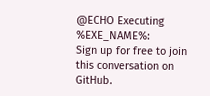@ECHO Executing %EXE_NAME%:
Sign up for free to join this conversation on GitHub.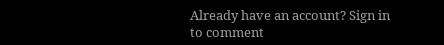Already have an account? Sign in to comment